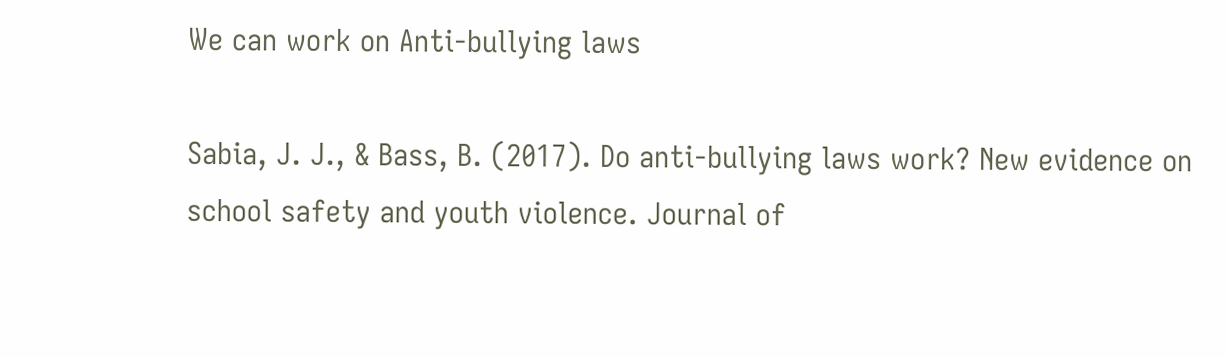We can work on Anti-bullying laws

Sabia, J. J., & Bass, B. (2017). Do anti-bullying laws work? New evidence on school safety and youth violence. Journal of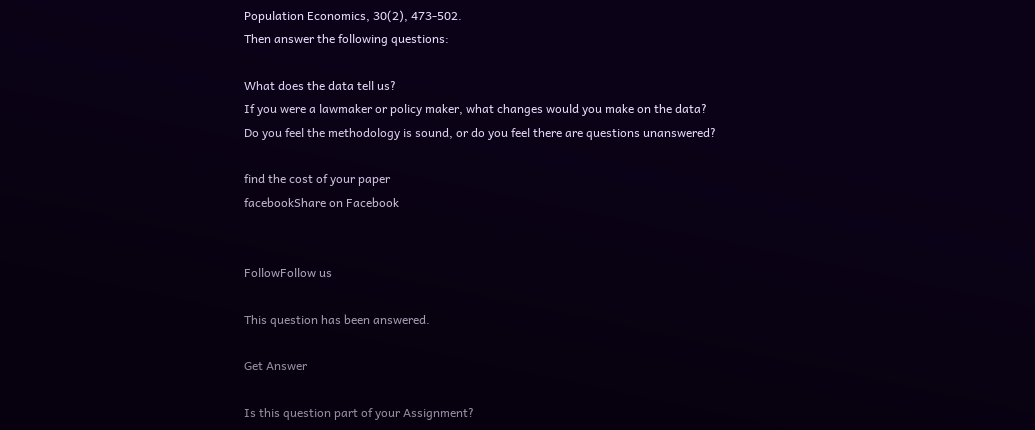Population Economics, 30(2), 473-502.
Then answer the following questions:

What does the data tell us?
If you were a lawmaker or policy maker, what changes would you make on the data?
Do you feel the methodology is sound, or do you feel there are questions unanswered?

find the cost of your paper
facebookShare on Facebook


FollowFollow us

This question has been answered.

Get Answer

Is this question part of your Assignment?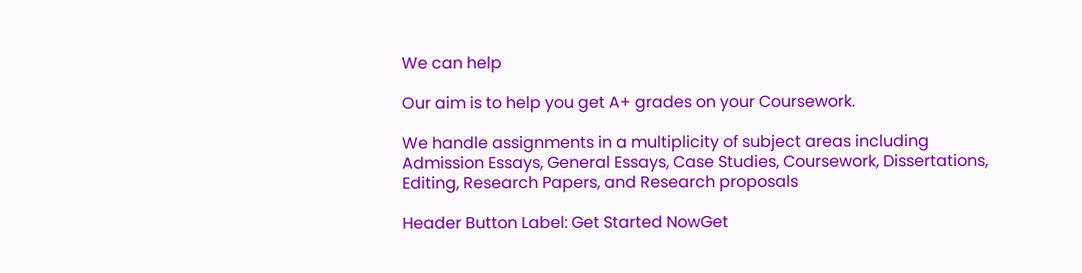We can help

Our aim is to help you get A+ grades on your Coursework.

We handle assignments in a multiplicity of subject areas including Admission Essays, General Essays, Case Studies, Coursework, Dissertations, Editing, Research Papers, and Research proposals

Header Button Label: Get Started NowGet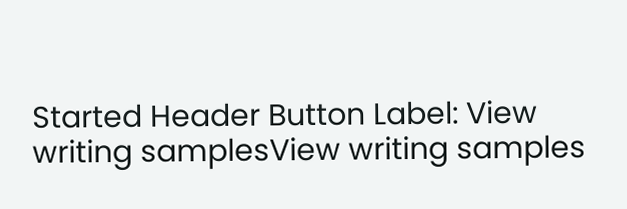Started Header Button Label: View writing samplesView writing samples